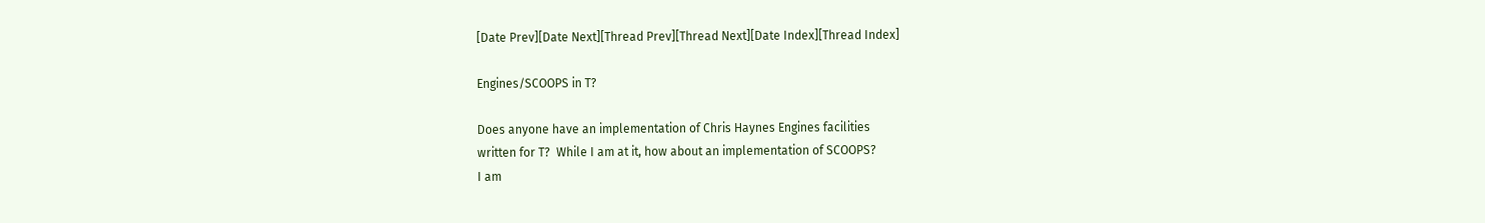[Date Prev][Date Next][Thread Prev][Thread Next][Date Index][Thread Index]

Engines/SCOOPS in T?

Does anyone have an implementation of Chris Haynes Engines facilities
written for T?  While I am at it, how about an implementation of SCOOPS?
I am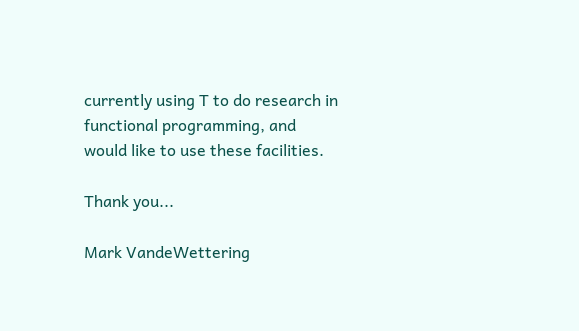currently using T to do research in functional programming, and
would like to use these facilities.

Thank you...

Mark VandeWettering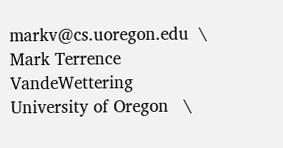markv@cs.uoregon.edu  \ Mark Terrence VandeWettering
University of Oregon   \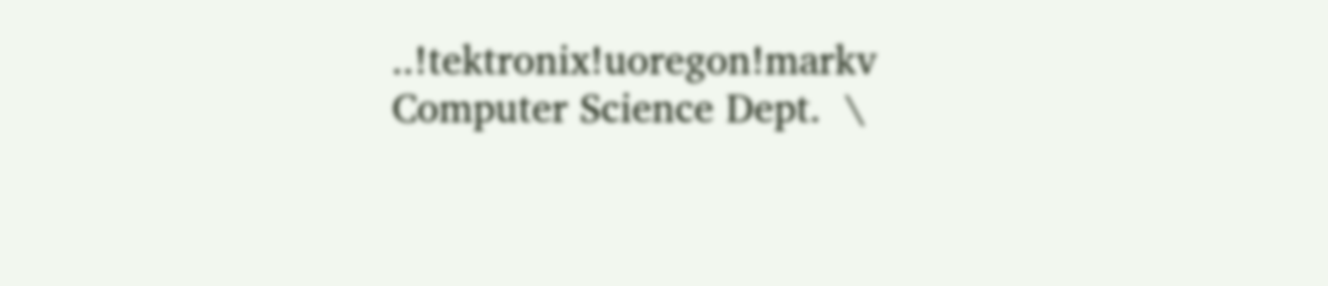..!tektronix!uoregon!markv
Computer Science Dept.  \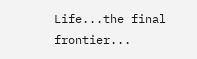Life...the final frontier...